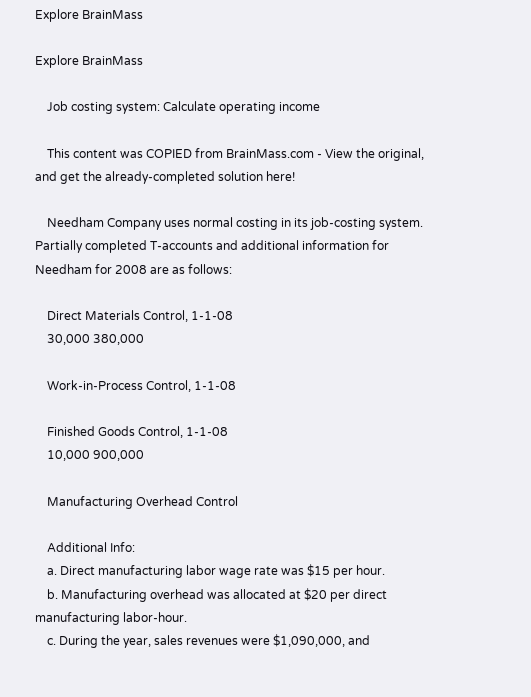Explore BrainMass

Explore BrainMass

    Job costing system: Calculate operating income

    This content was COPIED from BrainMass.com - View the original, and get the already-completed solution here!

    Needham Company uses normal costing in its job-costing system. Partially completed T-accounts and additional information for Needham for 2008 are as follows:

    Direct Materials Control, 1-1-08
    30,000 380,000

    Work-in-Process Control, 1-1-08

    Finished Goods Control, 1-1-08
    10,000 900,000

    Manufacturing Overhead Control

    Additional Info:
    a. Direct manufacturing labor wage rate was $15 per hour.
    b. Manufacturing overhead was allocated at $20 per direct manufacturing labor-hour.
    c. During the year, sales revenues were $1,090,000, and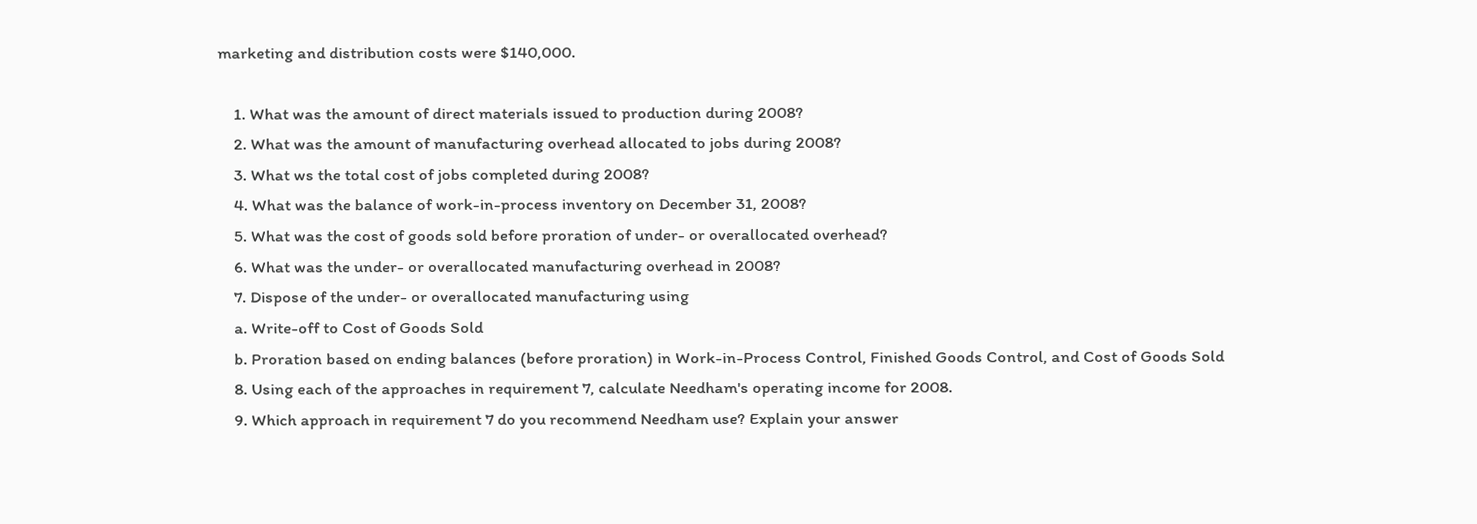marketing and distribution costs were $140,000.

    1. What was the amount of direct materials issued to production during 2008?
    2. What was the amount of manufacturing overhead allocated to jobs during 2008?
    3. What ws the total cost of jobs completed during 2008?
    4. What was the balance of work-in-process inventory on December 31, 2008?
    5. What was the cost of goods sold before proration of under- or overallocated overhead?
    6. What was the under- or overallocated manufacturing overhead in 2008?
    7. Dispose of the under- or overallocated manufacturing using
    a. Write-off to Cost of Goods Sold
    b. Proration based on ending balances (before proration) in Work-in-Process Control, Finished Goods Control, and Cost of Goods Sold
    8. Using each of the approaches in requirement 7, calculate Needham's operating income for 2008.
    9. Which approach in requirement 7 do you recommend Needham use? Explain your answer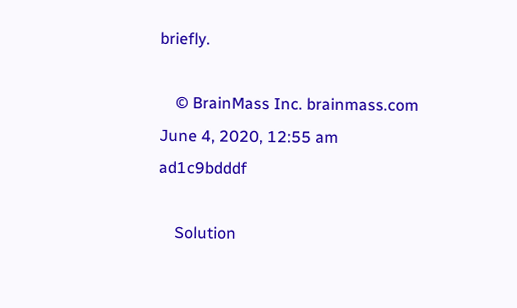briefly.

    © BrainMass Inc. brainmass.com June 4, 2020, 12:55 am ad1c9bdddf

    Solution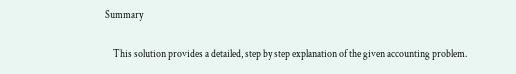Summary

    This solution provides a detailed, step by step explanation of the given accounting problem.